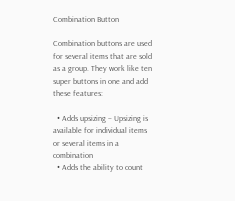Combination Button

Combination buttons are used for several items that are sold as a group. They work like ten super buttons in one and add these features:

  • Adds upsizing – Upsizing is available for individual items or several items in a combination
  • Adds the ability to count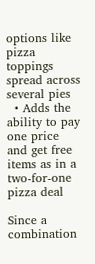options like pizza toppings spread across several pies
  • Adds the ability to pay one price and get free items as in a two-for-one pizza deal

Since a combination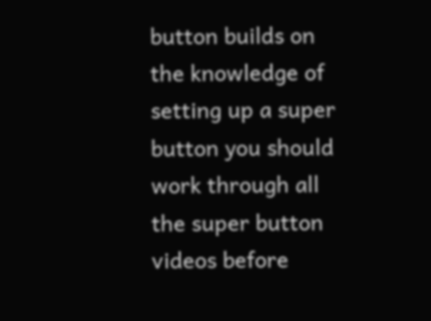button builds on the knowledge of setting up a super button you should work through all the super button videos before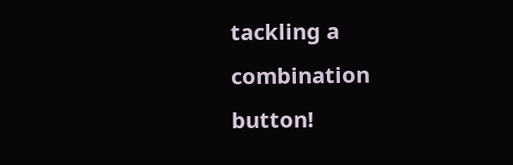tackling a combination button!